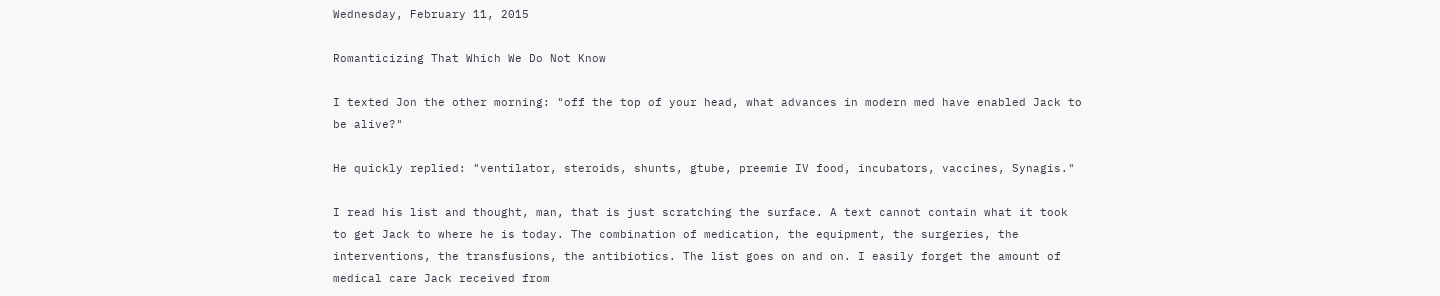Wednesday, February 11, 2015

Romanticizing That Which We Do Not Know

I texted Jon the other morning: "off the top of your head, what advances in modern med have enabled Jack to be alive?"

He quickly replied: "ventilator, steroids, shunts, gtube, preemie IV food, incubators, vaccines, Synagis."

I read his list and thought, man, that is just scratching the surface. A text cannot contain what it took to get Jack to where he is today. The combination of medication, the equipment, the surgeries, the interventions, the transfusions, the antibiotics. The list goes on and on. I easily forget the amount of medical care Jack received from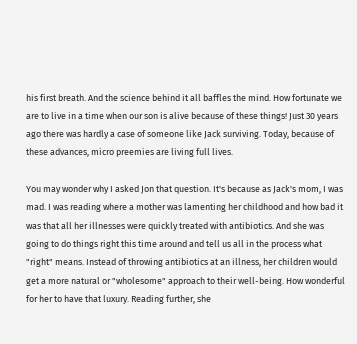his first breath. And the science behind it all baffles the mind. How fortunate we are to live in a time when our son is alive because of these things! Just 30 years ago there was hardly a case of someone like Jack surviving. Today, because of these advances, micro preemies are living full lives.

You may wonder why I asked Jon that question. It's because as Jack's mom, I was mad. I was reading where a mother was lamenting her childhood and how bad it was that all her illnesses were quickly treated with antibiotics. And she was going to do things right this time around and tell us all in the process what "right" means. Instead of throwing antibiotics at an illness, her children would get a more natural or "wholesome" approach to their well-being. How wonderful for her to have that luxury. Reading further, she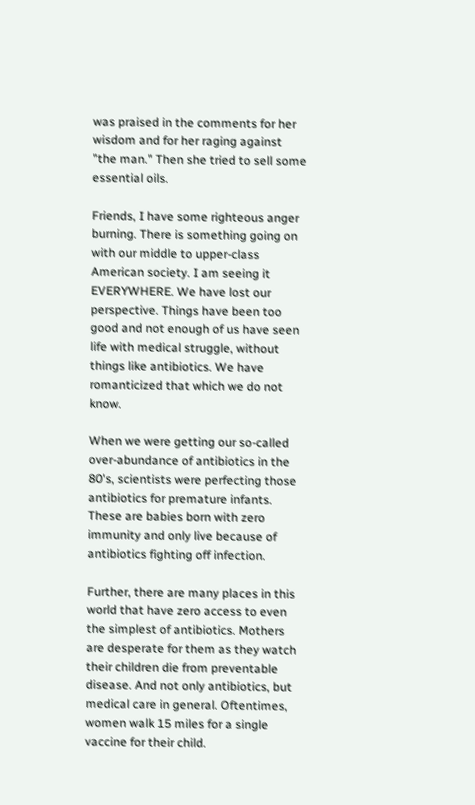was praised in the comments for her wisdom and for her raging against "the man." Then she tried to sell some essential oils.

Friends, I have some righteous anger burning. There is something going on with our middle to upper-class American society. I am seeing it EVERYWHERE. We have lost our perspective. Things have been too good and not enough of us have seen life with medical struggle, without things like antibiotics. We have romanticized that which we do not know.

When we were getting our so-called over-abundance of antibiotics in the 80's, scientists were perfecting those antibiotics for premature infants. These are babies born with zero immunity and only live because of antibiotics fighting off infection.

Further, there are many places in this world that have zero access to even the simplest of antibiotics. Mothers are desperate for them as they watch their children die from preventable disease. And not only antibiotics, but medical care in general. Oftentimes, women walk 15 miles for a single vaccine for their child.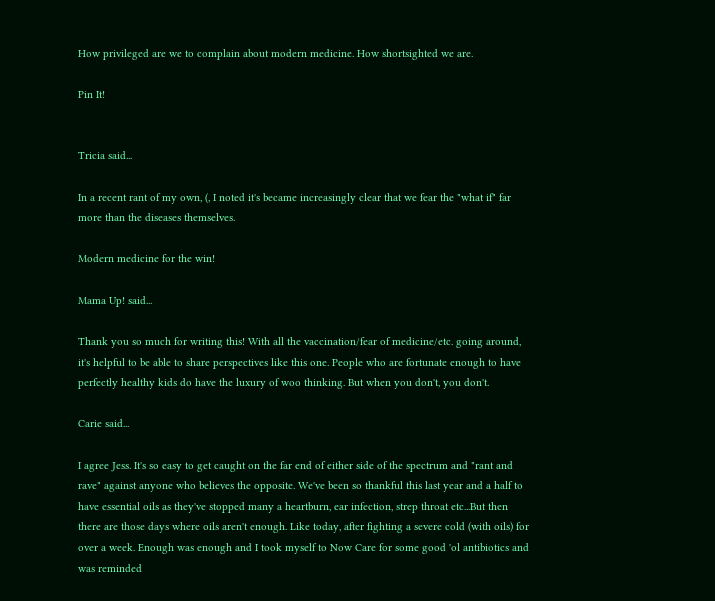How privileged are we to complain about modern medicine. How shortsighted we are.

Pin It!


Tricia said...

In a recent rant of my own, (, I noted it's became increasingly clear that we fear the "what if" far more than the diseases themselves.

Modern medicine for the win!

Mama Up! said...

Thank you so much for writing this! With all the vaccination/fear of medicine/etc. going around, it's helpful to be able to share perspectives like this one. People who are fortunate enough to have perfectly healthy kids do have the luxury of woo thinking. But when you don't, you don't.

Carie said...

I agree Jess. It's so easy to get caught on the far end of either side of the spectrum and "rant and rave" against anyone who believes the opposite. We've been so thankful this last year and a half to have essential oils as they've stopped many a heartburn, ear infection, strep throat etc...But then there are those days where oils aren't enough. Like today, after fighting a severe cold (with oils) for over a week. Enough was enough and I took myself to Now Care for some good 'ol antibiotics and was reminded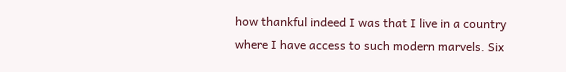how thankful indeed I was that I live in a country where I have access to such modern marvels. Six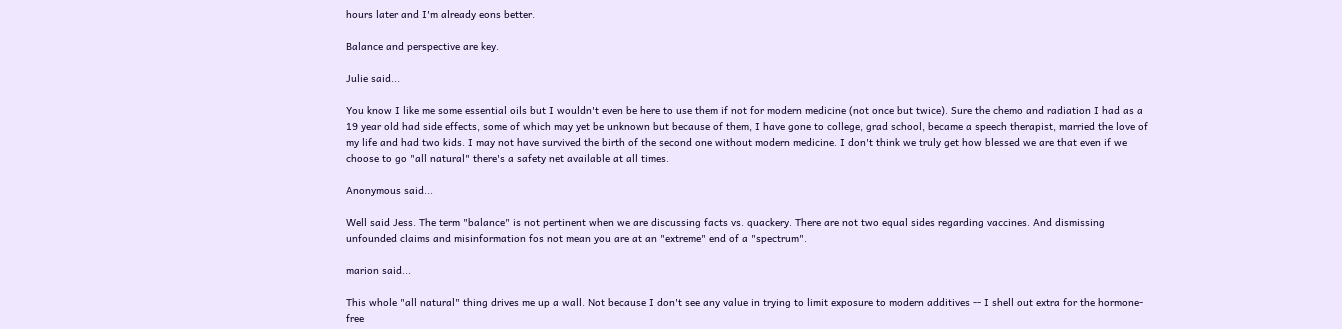hours later and I'm already eons better.

Balance and perspective are key.

Julie said...

You know I like me some essential oils but I wouldn't even be here to use them if not for modern medicine (not once but twice). Sure the chemo and radiation I had as a 19 year old had side effects, some of which may yet be unknown but because of them, I have gone to college, grad school, became a speech therapist, married the love of my life and had two kids. I may not have survived the birth of the second one without modern medicine. I don't think we truly get how blessed we are that even if we choose to go "all natural" there's a safety net available at all times.

Anonymous said...

Well said Jess. The term "balance" is not pertinent when we are discussing facts vs. quackery. There are not two equal sides regarding vaccines. And dismissing unfounded claims and misinformation fos not mean you are at an "extreme" end of a "spectrum".

marion said...

This whole "all natural" thing drives me up a wall. Not because I don't see any value in trying to limit exposure to modern additives -- I shell out extra for the hormone-free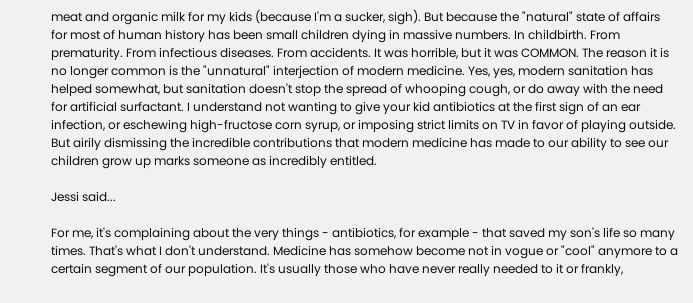meat and organic milk for my kids (because I'm a sucker, sigh). But because the "natural" state of affairs for most of human history has been small children dying in massive numbers. In childbirth. From prematurity. From infectious diseases. From accidents. It was horrible, but it was COMMON. The reason it is no longer common is the "unnatural" interjection of modern medicine. Yes, yes, modern sanitation has helped somewhat, but sanitation doesn't stop the spread of whooping cough, or do away with the need for artificial surfactant. I understand not wanting to give your kid antibiotics at the first sign of an ear infection, or eschewing high-fructose corn syrup, or imposing strict limits on TV in favor of playing outside. But airily dismissing the incredible contributions that modern medicine has made to our ability to see our children grow up marks someone as incredibly entitled.

Jessi said...

For me, it's complaining about the very things - antibiotics, for example - that saved my son's life so many times. That's what I don't understand. Medicine has somehow become not in vogue or "cool" anymore to a certain segment of our population. It's usually those who have never really needed to it or frankly,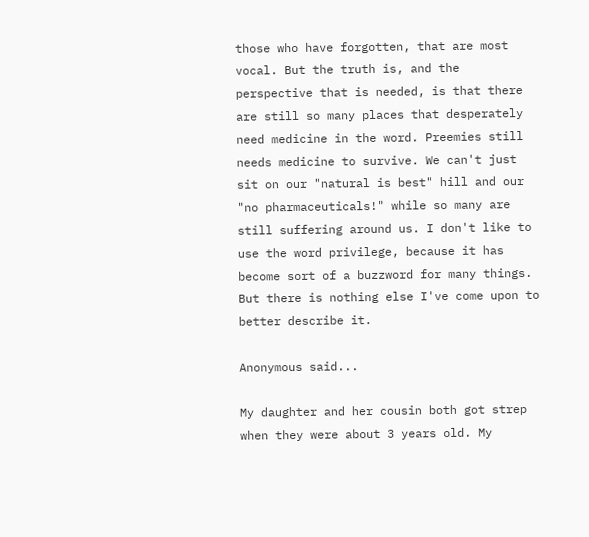those who have forgotten, that are most vocal. But the truth is, and the perspective that is needed, is that there are still so many places that desperately need medicine in the word. Preemies still needs medicine to survive. We can't just sit on our "natural is best" hill and our "no pharmaceuticals!" while so many are still suffering around us. I don't like to use the word privilege, because it has become sort of a buzzword for many things. But there is nothing else I've come upon to better describe it.

Anonymous said...

My daughter and her cousin both got strep when they were about 3 years old. My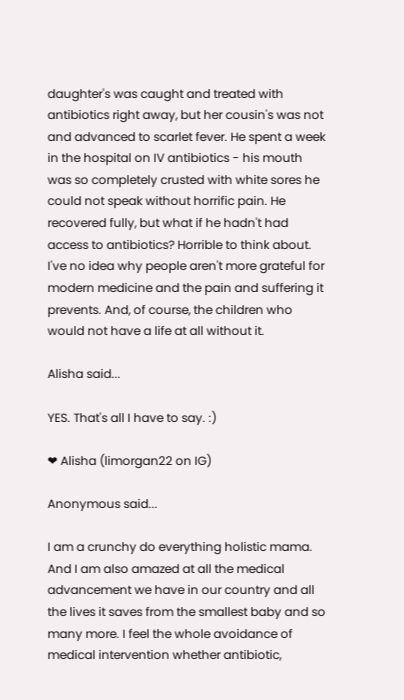daughter's was caught and treated with antibiotics right away, but her cousin's was not and advanced to scarlet fever. He spent a week in the hospital on IV antibiotics - his mouth was so completely crusted with white sores he could not speak without horrific pain. He recovered fully, but what if he hadn't had access to antibiotics? Horrible to think about. I've no idea why people aren't more grateful for modern medicine and the pain and suffering it prevents. And, of course, the children who would not have a life at all without it.

Alisha said...

YES. That's all I have to say. :)

❤ Alisha (limorgan22 on IG)

Anonymous said...

I am a crunchy do everything holistic mama. And I am also amazed at all the medical advancement we have in our country and all the lives it saves from the smallest baby and so many more. I feel the whole avoidance of medical intervention whether antibiotic,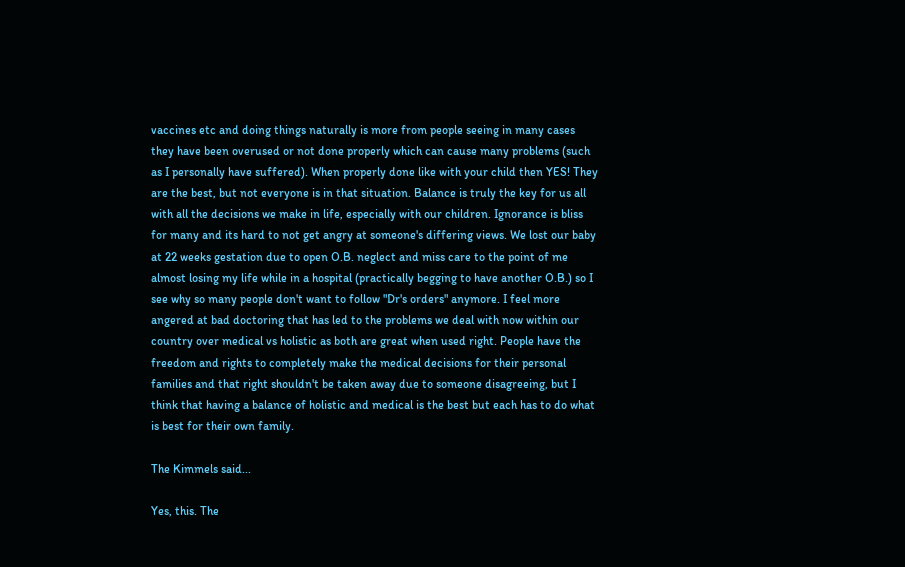vaccines etc and doing things naturally is more from people seeing in many cases they have been overused or not done properly which can cause many problems (such as I personally have suffered). When properly done like with your child then YES! They are the best, but not everyone is in that situation. Balance is truly the key for us all with all the decisions we make in life, especially with our children. Ignorance is bliss for many and its hard to not get angry at someone's differing views. We lost our baby at 22 weeks gestation due to open O.B. neglect and miss care to the point of me almost losing my life while in a hospital (practically begging to have another O.B.) so I see why so many people don't want to follow "Dr's orders" anymore. I feel more angered at bad doctoring that has led to the problems we deal with now within our country over medical vs holistic as both are great when used right. People have the freedom and rights to completely make the medical decisions for their personal families and that right shouldn't be taken away due to someone disagreeing, but I think that having a balance of holistic and medical is the best but each has to do what is best for their own family.

The Kimmels said...

Yes, this. The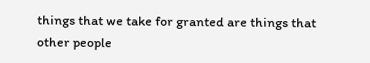things that we take for granted are things that other people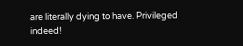are literally dying to have. Privileged indeed!